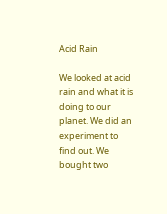Acid Rain

We looked at acid rain and what it is doing to our planet. We did an experiment to find out. We bought two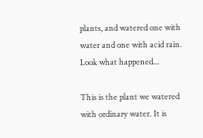plants, and watered one with water and one with acid rain. Look what happened...

This is the plant we watered with ordinary water. It is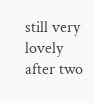still very lovely after two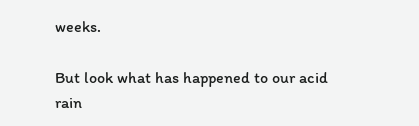weeks.

But look what has happened to our acid rain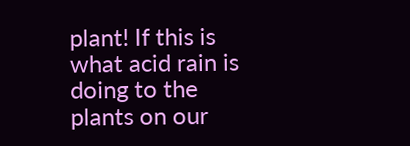plant! If this is what acid rain is doing to the plants on our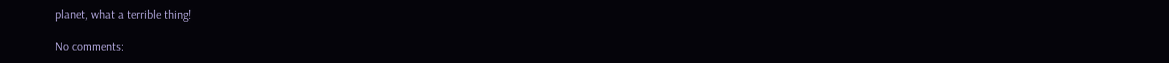planet, what a terrible thing!

No comments: